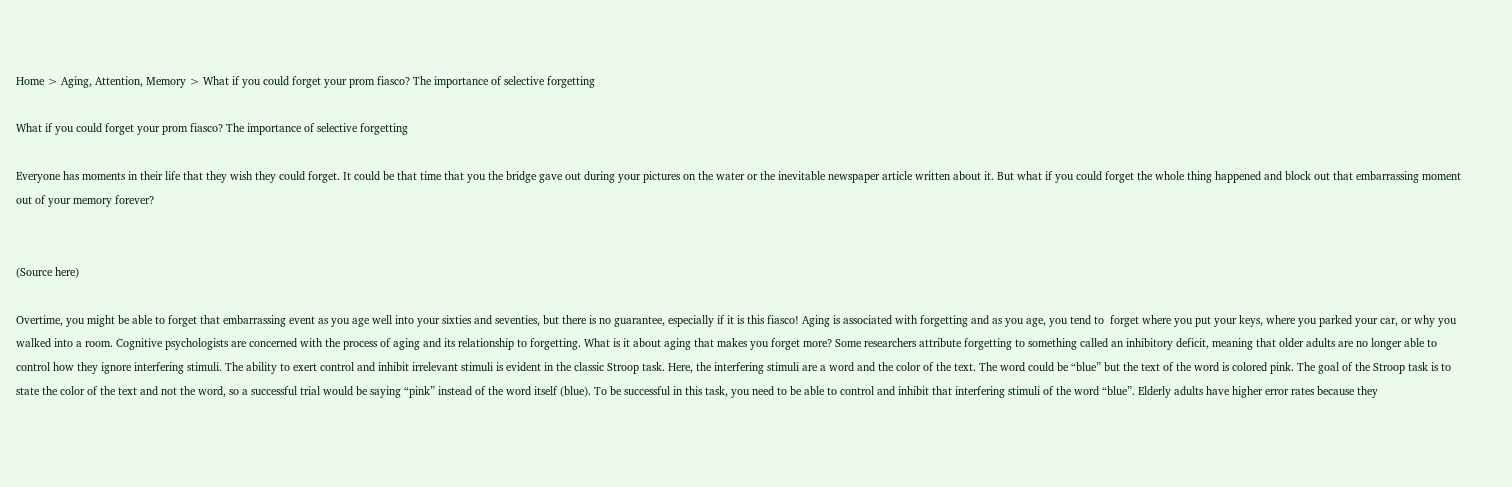Home > Aging, Attention, Memory > What if you could forget your prom fiasco? The importance of selective forgetting

What if you could forget your prom fiasco? The importance of selective forgetting

Everyone has moments in their life that they wish they could forget. It could be that time that you the bridge gave out during your pictures on the water or the inevitable newspaper article written about it. But what if you could forget the whole thing happened and block out that embarrassing moment out of your memory forever?


(Source here)

Overtime, you might be able to forget that embarrassing event as you age well into your sixties and seventies, but there is no guarantee, especially if it is this fiasco! Aging is associated with forgetting and as you age, you tend to  forget where you put your keys, where you parked your car, or why you walked into a room. Cognitive psychologists are concerned with the process of aging and its relationship to forgetting. What is it about aging that makes you forget more? Some researchers attribute forgetting to something called an inhibitory deficit, meaning that older adults are no longer able to control how they ignore interfering stimuli. The ability to exert control and inhibit irrelevant stimuli is evident in the classic Stroop task. Here, the interfering stimuli are a word and the color of the text. The word could be “blue” but the text of the word is colored pink. The goal of the Stroop task is to state the color of the text and not the word, so a successful trial would be saying “pink” instead of the word itself (blue). To be successful in this task, you need to be able to control and inhibit that interfering stimuli of the word “blue”. Elderly adults have higher error rates because they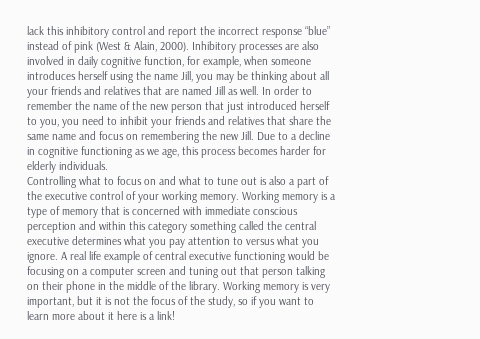lack this inhibitory control and report the incorrect response “blue” instead of pink (West & Alain, 2000). Inhibitory processes are also involved in daily cognitive function, for example, when someone introduces herself using the name Jill, you may be thinking about all your friends and relatives that are named Jill as well. In order to remember the name of the new person that just introduced herself to you, you need to inhibit your friends and relatives that share the same name and focus on remembering the new Jill. Due to a decline in cognitive functioning as we age, this process becomes harder for elderly individuals.
Controlling what to focus on and what to tune out is also a part of the executive control of your working memory. Working memory is a type of memory that is concerned with immediate conscious perception and within this category something called the central executive determines what you pay attention to versus what you ignore. A real life example of central executive functioning would be focusing on a computer screen and tuning out that person talking on their phone in the middle of the library. Working memory is very important, but it is not the focus of the study, so if you want to learn more about it here is a link!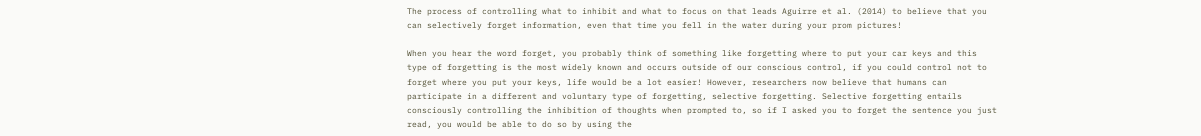The process of controlling what to inhibit and what to focus on that leads Aguirre et al. (2014) to believe that you can selectively forget information, even that time you fell in the water during your prom pictures!

When you hear the word forget, you probably think of something like forgetting where to put your car keys and this type of forgetting is the most widely known and occurs outside of our conscious control, if you could control not to forget where you put your keys, life would be a lot easier! However, researchers now believe that humans can participate in a different and voluntary type of forgetting, selective forgetting. Selective forgetting entails consciously controlling the inhibition of thoughts when prompted to, so if I asked you to forget the sentence you just read, you would be able to do so by using the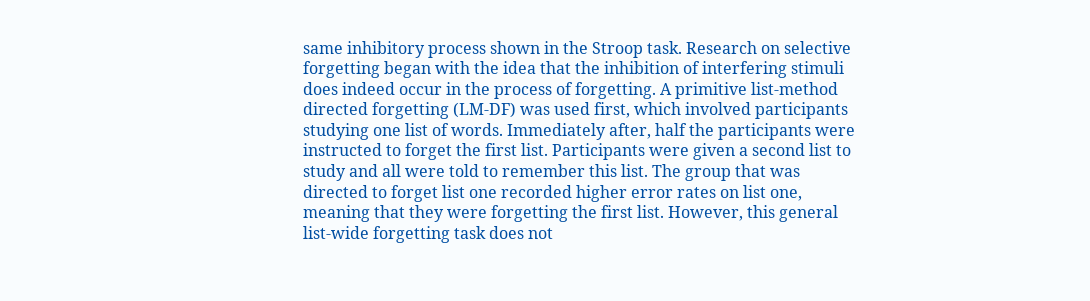same inhibitory process shown in the Stroop task. Research on selective forgetting began with the idea that the inhibition of interfering stimuli does indeed occur in the process of forgetting. A primitive list-method directed forgetting (LM-DF) was used first, which involved participants studying one list of words. Immediately after, half the participants were instructed to forget the first list. Participants were given a second list to study and all were told to remember this list. The group that was directed to forget list one recorded higher error rates on list one, meaning that they were forgetting the first list. However, this general list-wide forgetting task does not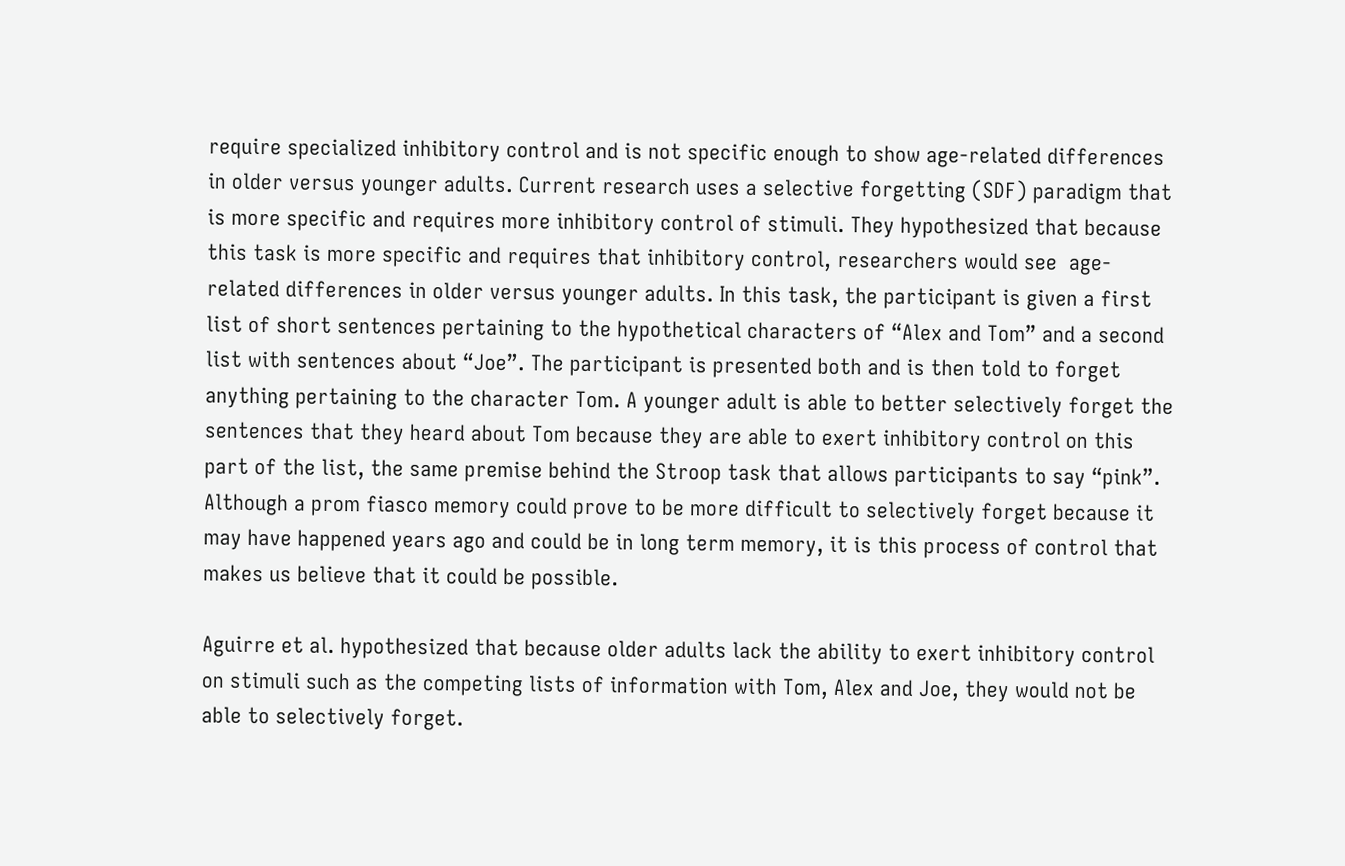require specialized inhibitory control and is not specific enough to show age-related differences in older versus younger adults. Current research uses a selective forgetting (SDF) paradigm that is more specific and requires more inhibitory control of stimuli. They hypothesized that because this task is more specific and requires that inhibitory control, researchers would see  age-related differences in older versus younger adults. In this task, the participant is given a first list of short sentences pertaining to the hypothetical characters of “Alex and Tom” and a second list with sentences about “Joe”. The participant is presented both and is then told to forget anything pertaining to the character Tom. A younger adult is able to better selectively forget the sentences that they heard about Tom because they are able to exert inhibitory control on this part of the list, the same premise behind the Stroop task that allows participants to say “pink”. Although a prom fiasco memory could prove to be more difficult to selectively forget because it may have happened years ago and could be in long term memory, it is this process of control that makes us believe that it could be possible.

Aguirre et al. hypothesized that because older adults lack the ability to exert inhibitory control on stimuli such as the competing lists of information with Tom, Alex and Joe, they would not be able to selectively forget.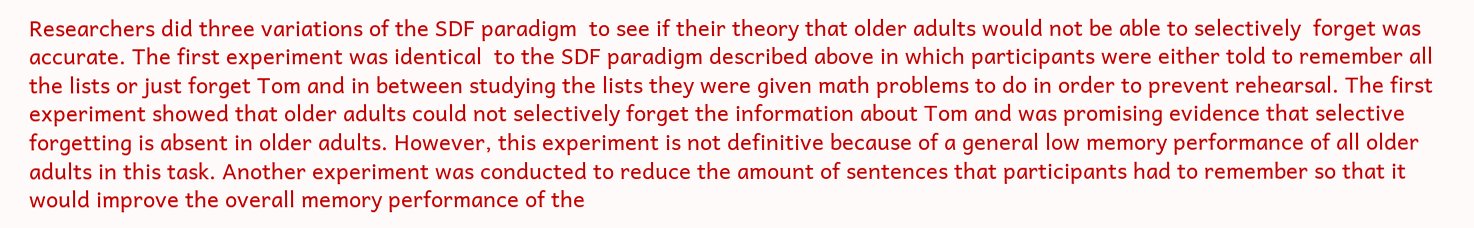Researchers did three variations of the SDF paradigm  to see if their theory that older adults would not be able to selectively  forget was accurate. The first experiment was identical  to the SDF paradigm described above in which participants were either told to remember all the lists or just forget Tom and in between studying the lists they were given math problems to do in order to prevent rehearsal. The first experiment showed that older adults could not selectively forget the information about Tom and was promising evidence that selective forgetting is absent in older adults. However, this experiment is not definitive because of a general low memory performance of all older adults in this task. Another experiment was conducted to reduce the amount of sentences that participants had to remember so that it would improve the overall memory performance of the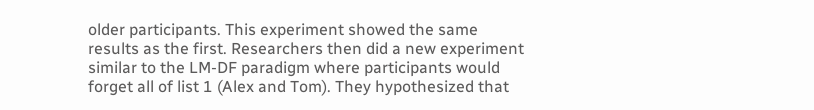older participants. This experiment showed the same results as the first. Researchers then did a new experiment similar to the LM-DF paradigm where participants would forget all of list 1 (Alex and Tom). They hypothesized that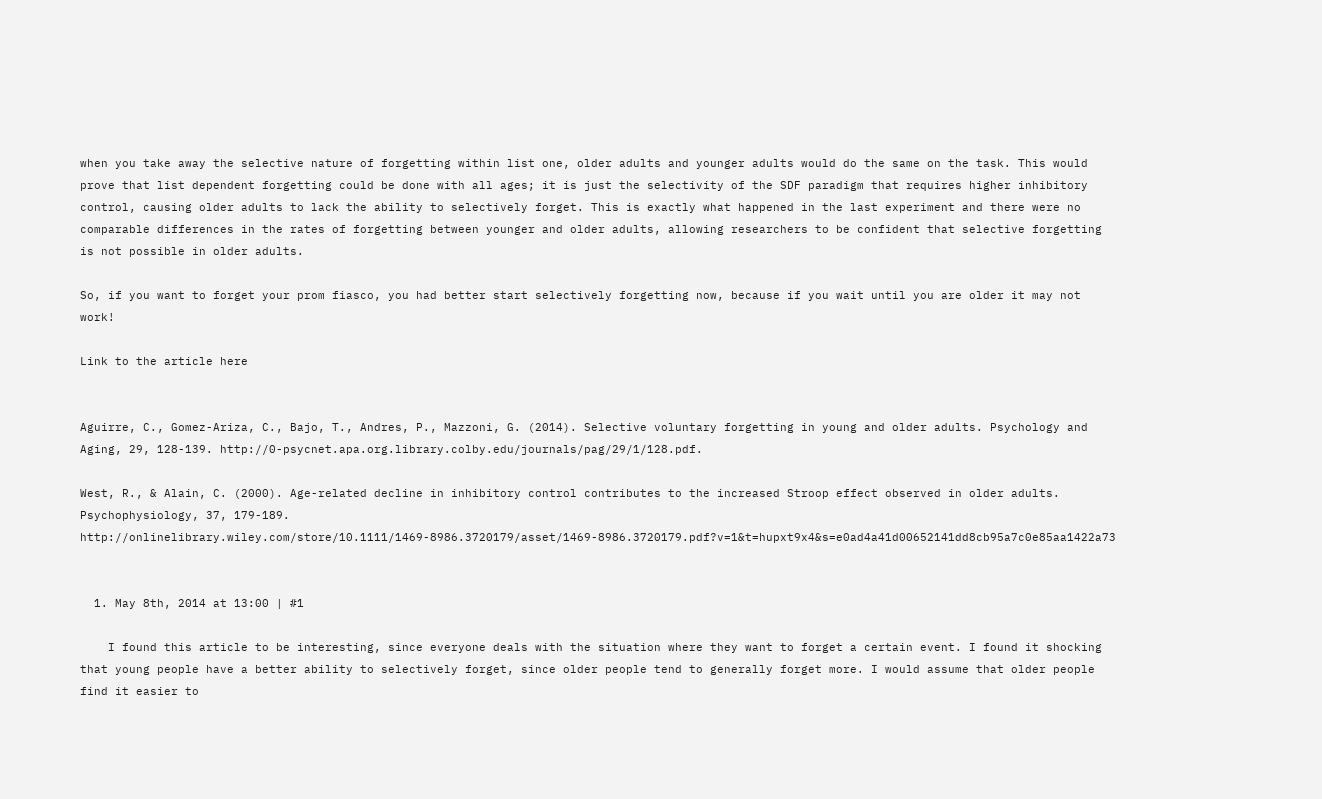when you take away the selective nature of forgetting within list one, older adults and younger adults would do the same on the task. This would prove that list dependent forgetting could be done with all ages; it is just the selectivity of the SDF paradigm that requires higher inhibitory control, causing older adults to lack the ability to selectively forget. This is exactly what happened in the last experiment and there were no comparable differences in the rates of forgetting between younger and older adults, allowing researchers to be confident that selective forgetting is not possible in older adults.

So, if you want to forget your prom fiasco, you had better start selectively forgetting now, because if you wait until you are older it may not work!

Link to the article here


Aguirre, C., Gomez-Ariza, C., Bajo, T., Andres, P., Mazzoni, G. (2014). Selective voluntary forgetting in young and older adults. Psychology and Aging, 29, 128-139. http://0-psycnet.apa.org.library.colby.edu/journals/pag/29/1/128.pdf.

West, R., & Alain, C. (2000). Age-related decline in inhibitory control contributes to the increased Stroop effect observed in older adults. Psychophysiology, 37, 179-189. http://onlinelibrary.wiley.com/store/10.1111/1469-8986.3720179/asset/1469-8986.3720179.pdf?v=1&t=hupxt9x4&s=e0ad4a41d00652141dd8cb95a7c0e85aa1422a73


  1. May 8th, 2014 at 13:00 | #1

    I found this article to be interesting, since everyone deals with the situation where they want to forget a certain event. I found it shocking that young people have a better ability to selectively forget, since older people tend to generally forget more. I would assume that older people find it easier to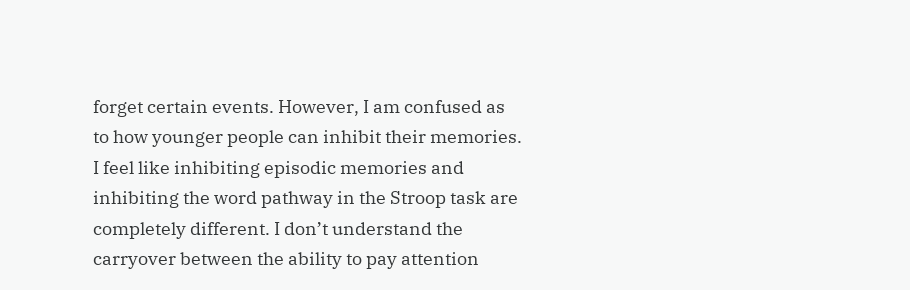forget certain events. However, I am confused as to how younger people can inhibit their memories. I feel like inhibiting episodic memories and inhibiting the word pathway in the Stroop task are completely different. I don’t understand the carryover between the ability to pay attention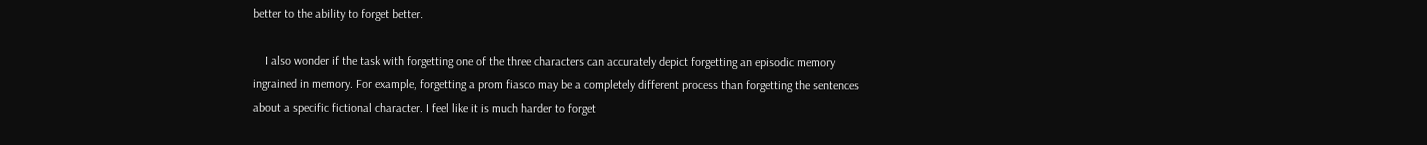better to the ability to forget better.

    I also wonder if the task with forgetting one of the three characters can accurately depict forgetting an episodic memory ingrained in memory. For example, forgetting a prom fiasco may be a completely different process than forgetting the sentences about a specific fictional character. I feel like it is much harder to forget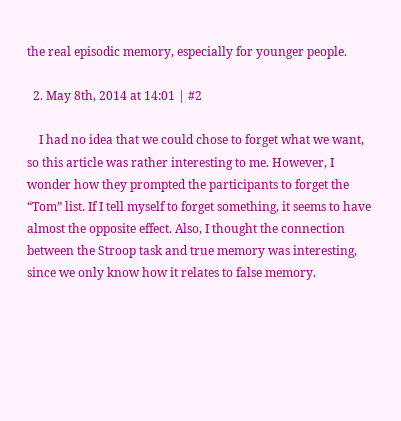the real episodic memory, especially for younger people.

  2. May 8th, 2014 at 14:01 | #2

    I had no idea that we could chose to forget what we want, so this article was rather interesting to me. However, I wonder how they prompted the participants to forget the “Tom” list. If I tell myself to forget something, it seems to have almost the opposite effect. Also, I thought the connection between the Stroop task and true memory was interesting, since we only know how it relates to false memory.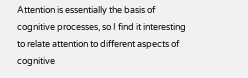Attention is essentially the basis of cognitive processes, so I find it interesting to relate attention to different aspects of cognitive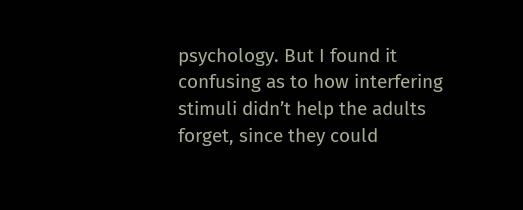psychology. But I found it confusing as to how interfering stimuli didn’t help the adults forget, since they could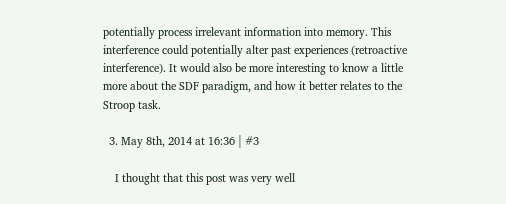potentially process irrelevant information into memory. This interference could potentially alter past experiences (retroactive interference). It would also be more interesting to know a little more about the SDF paradigm, and how it better relates to the Stroop task.

  3. May 8th, 2014 at 16:36 | #3

    I thought that this post was very well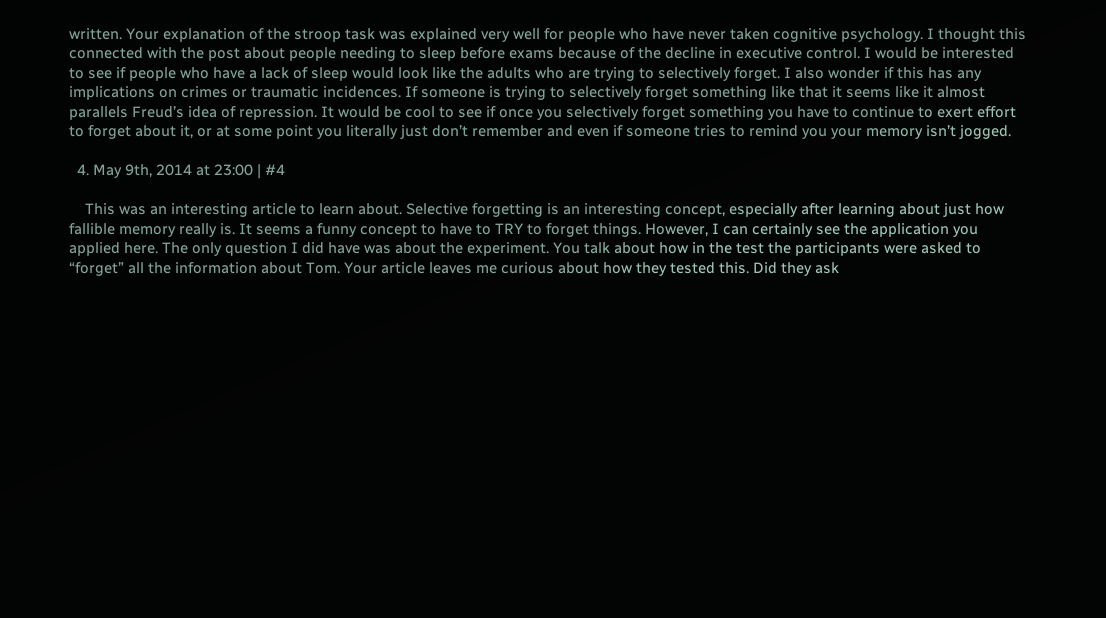written. Your explanation of the stroop task was explained very well for people who have never taken cognitive psychology. I thought this connected with the post about people needing to sleep before exams because of the decline in executive control. I would be interested to see if people who have a lack of sleep would look like the adults who are trying to selectively forget. I also wonder if this has any implications on crimes or traumatic incidences. If someone is trying to selectively forget something like that it seems like it almost parallels Freud’s idea of repression. It would be cool to see if once you selectively forget something you have to continue to exert effort to forget about it, or at some point you literally just don’t remember and even if someone tries to remind you your memory isn’t jogged.

  4. May 9th, 2014 at 23:00 | #4

    This was an interesting article to learn about. Selective forgetting is an interesting concept, especially after learning about just how fallible memory really is. It seems a funny concept to have to TRY to forget things. However, I can certainly see the application you applied here. The only question I did have was about the experiment. You talk about how in the test the participants were asked to “forget” all the information about Tom. Your article leaves me curious about how they tested this. Did they ask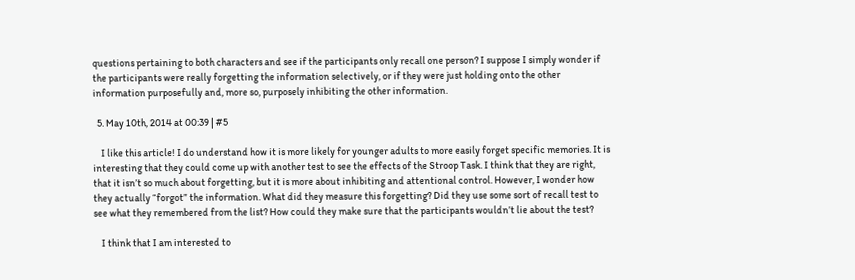questions pertaining to both characters and see if the participants only recall one person? I suppose I simply wonder if the participants were really forgetting the information selectively, or if they were just holding onto the other information purposefully and, more so, purposely inhibiting the other information.

  5. May 10th, 2014 at 00:39 | #5

    I like this article! I do understand how it is more likely for younger adults to more easily forget specific memories. It is interesting that they could come up with another test to see the effects of the Stroop Task. I think that they are right, that it isn’t so much about forgetting, but it is more about inhibiting and attentional control. However, I wonder how they actually “forgot” the information. What did they measure this forgetting? Did they use some sort of recall test to see what they remembered from the list? How could they make sure that the participants wouldn’t lie about the test?

    I think that I am interested to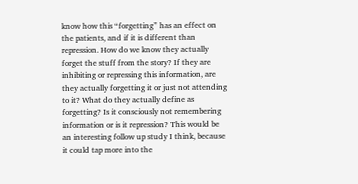know how this “forgetting” has an effect on the patients, and if it is different than repression. How do we know they actually forget the stuff from the story? If they are inhibiting or repressing this information, are they actually forgetting it or just not attending to it? What do they actually define as forgetting? Is it consciously not remembering information or is it repression? This would be an interesting follow up study I think, because it could tap more into the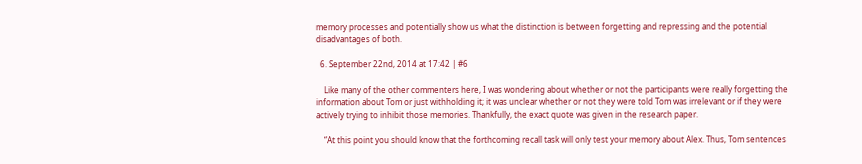memory processes and potentially show us what the distinction is between forgetting and repressing and the potential disadvantages of both.

  6. September 22nd, 2014 at 17:42 | #6

    Like many of the other commenters here, I was wondering about whether or not the participants were really forgetting the information about Tom or just withholding it; it was unclear whether or not they were told Tom was irrelevant or if they were actively trying to inhibit those memories. Thankfully, the exact quote was given in the research paper.

    “At this point you should know that the forthcoming recall task will only test your memory about Alex. Thus, Tom sentences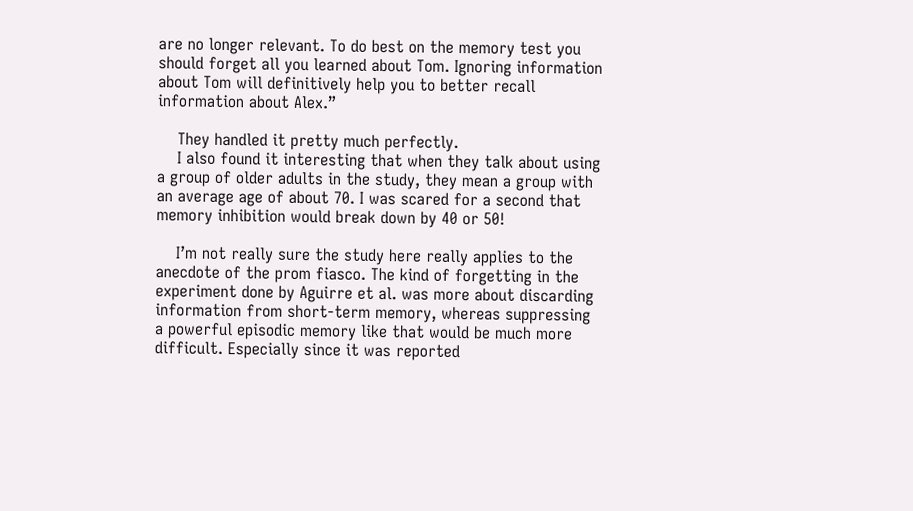are no longer relevant. To do best on the memory test you should forget all you learned about Tom. Ignoring information about Tom will definitively help you to better recall information about Alex.”

    They handled it pretty much perfectly.
    I also found it interesting that when they talk about using a group of older adults in the study, they mean a group with an average age of about 70. I was scared for a second that memory inhibition would break down by 40 or 50!

    I’m not really sure the study here really applies to the anecdote of the prom fiasco. The kind of forgetting in the experiment done by Aguirre et al. was more about discarding information from short-term memory, whereas suppressing a powerful episodic memory like that would be much more difficult. Especially since it was reported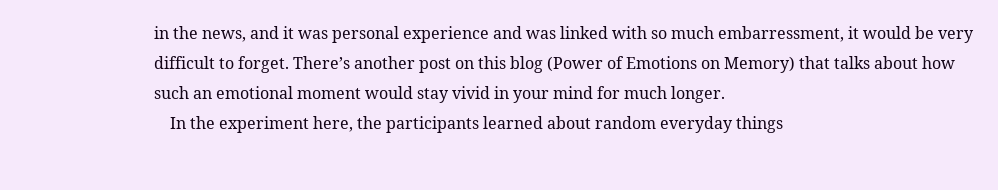in the news, and it was personal experience and was linked with so much embarressment, it would be very difficult to forget. There’s another post on this blog (Power of Emotions on Memory) that talks about how such an emotional moment would stay vivid in your mind for much longer.
    In the experiment here, the participants learned about random everyday things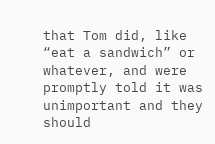that Tom did, like “eat a sandwich” or whatever, and were promptly told it was unimportant and they should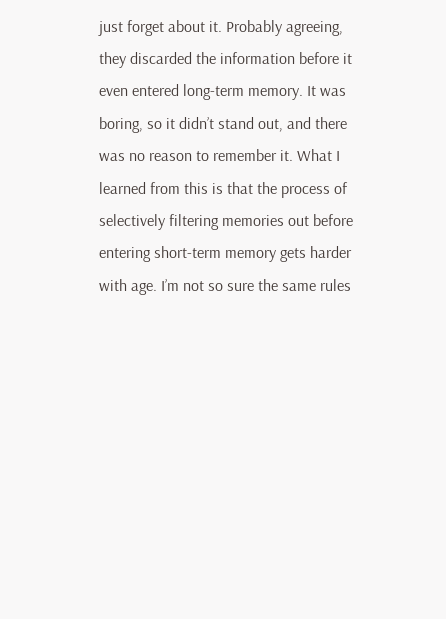just forget about it. Probably agreeing, they discarded the information before it even entered long-term memory. It was boring, so it didn’t stand out, and there was no reason to remember it. What I learned from this is that the process of selectively filtering memories out before entering short-term memory gets harder with age. I’m not so sure the same rules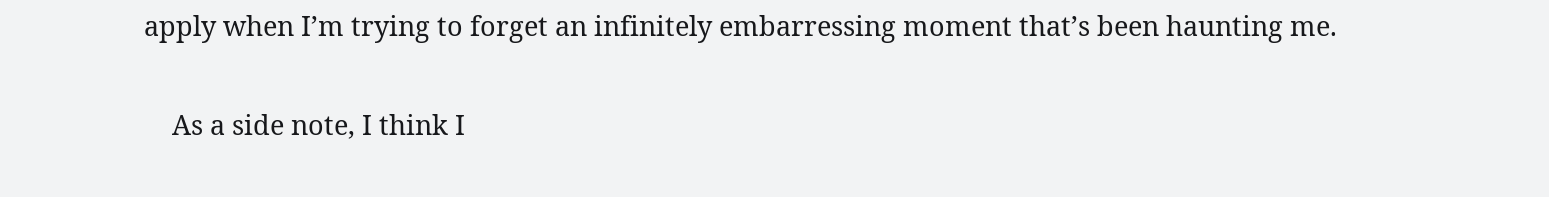apply when I’m trying to forget an infinitely embarressing moment that’s been haunting me.

    As a side note, I think I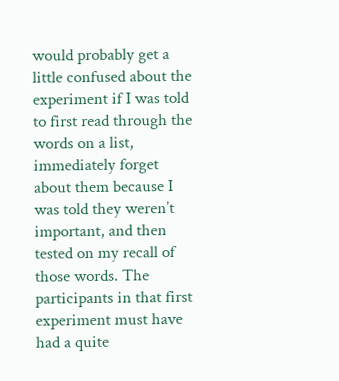would probably get a little confused about the experiment if I was told to first read through the words on a list, immediately forget about them because I was told they weren’t important, and then tested on my recall of those words. The participants in that first experiment must have had a quite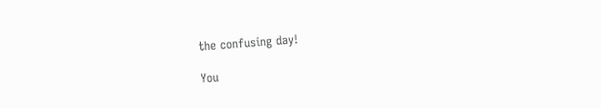the confusing day!

You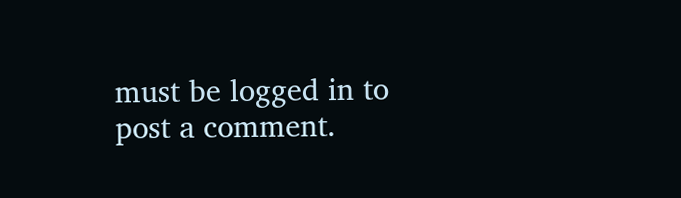must be logged in to post a comment.